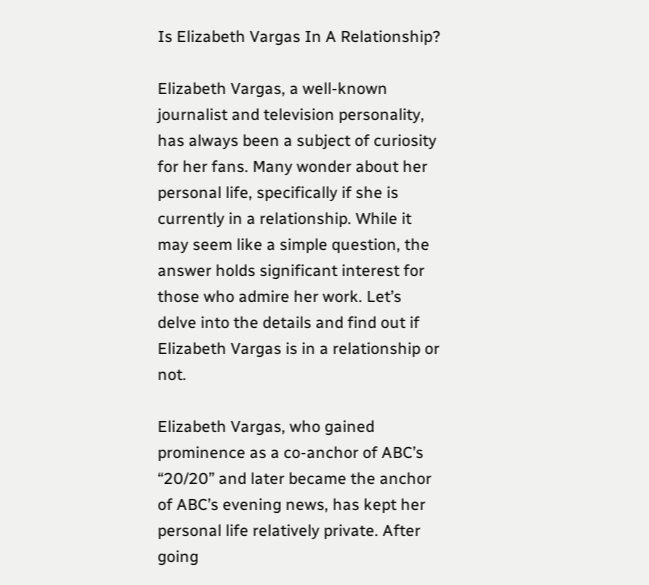Is Elizabeth Vargas In A Relationship?

Elizabeth Vargas, a well-known journalist and television personality, has always been a subject of curiosity for her fans. Many wonder about her personal life, specifically if she is currently in a relationship. While it may seem like a simple question, the answer holds significant interest for those who admire her work. Let’s delve into the details and find out if Elizabeth Vargas is in a relationship or not.

Elizabeth Vargas, who gained prominence as a co-anchor of ABC’s “20/20” and later became the anchor of ABC’s evening news, has kept her personal life relatively private. After going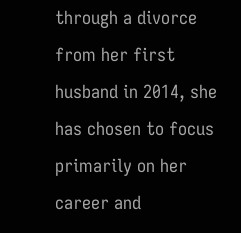through a divorce from her first husband in 2014, she has chosen to focus primarily on her career and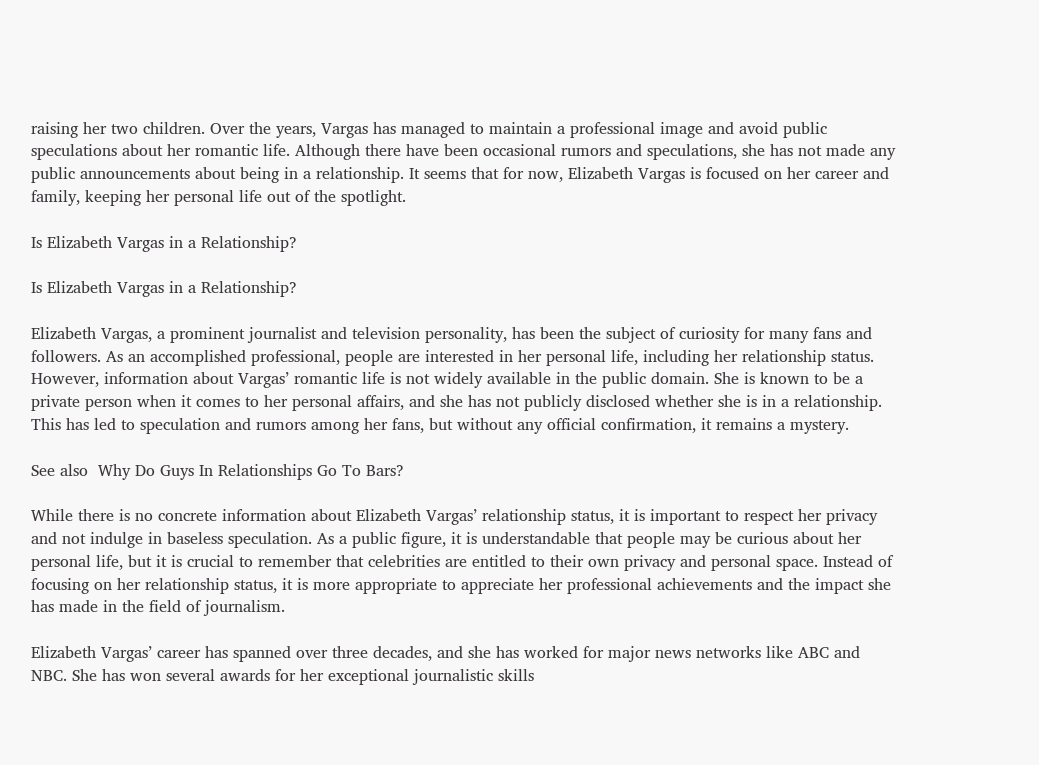raising her two children. Over the years, Vargas has managed to maintain a professional image and avoid public speculations about her romantic life. Although there have been occasional rumors and speculations, she has not made any public announcements about being in a relationship. It seems that for now, Elizabeth Vargas is focused on her career and family, keeping her personal life out of the spotlight.

Is Elizabeth Vargas in a Relationship?

Is Elizabeth Vargas in a Relationship?

Elizabeth Vargas, a prominent journalist and television personality, has been the subject of curiosity for many fans and followers. As an accomplished professional, people are interested in her personal life, including her relationship status. However, information about Vargas’ romantic life is not widely available in the public domain. She is known to be a private person when it comes to her personal affairs, and she has not publicly disclosed whether she is in a relationship. This has led to speculation and rumors among her fans, but without any official confirmation, it remains a mystery.

See also  Why Do Guys In Relationships Go To Bars?

While there is no concrete information about Elizabeth Vargas’ relationship status, it is important to respect her privacy and not indulge in baseless speculation. As a public figure, it is understandable that people may be curious about her personal life, but it is crucial to remember that celebrities are entitled to their own privacy and personal space. Instead of focusing on her relationship status, it is more appropriate to appreciate her professional achievements and the impact she has made in the field of journalism.

Elizabeth Vargas’ career has spanned over three decades, and she has worked for major news networks like ABC and NBC. She has won several awards for her exceptional journalistic skills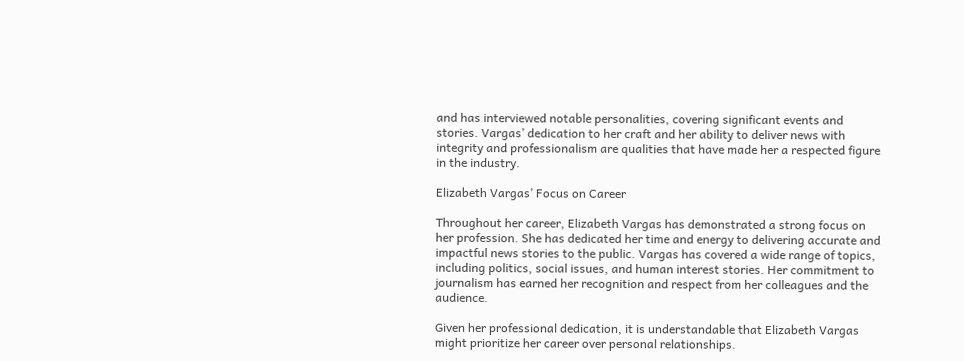and has interviewed notable personalities, covering significant events and stories. Vargas’ dedication to her craft and her ability to deliver news with integrity and professionalism are qualities that have made her a respected figure in the industry.

Elizabeth Vargas’ Focus on Career

Throughout her career, Elizabeth Vargas has demonstrated a strong focus on her profession. She has dedicated her time and energy to delivering accurate and impactful news stories to the public. Vargas has covered a wide range of topics, including politics, social issues, and human interest stories. Her commitment to journalism has earned her recognition and respect from her colleagues and the audience.

Given her professional dedication, it is understandable that Elizabeth Vargas might prioritize her career over personal relationships.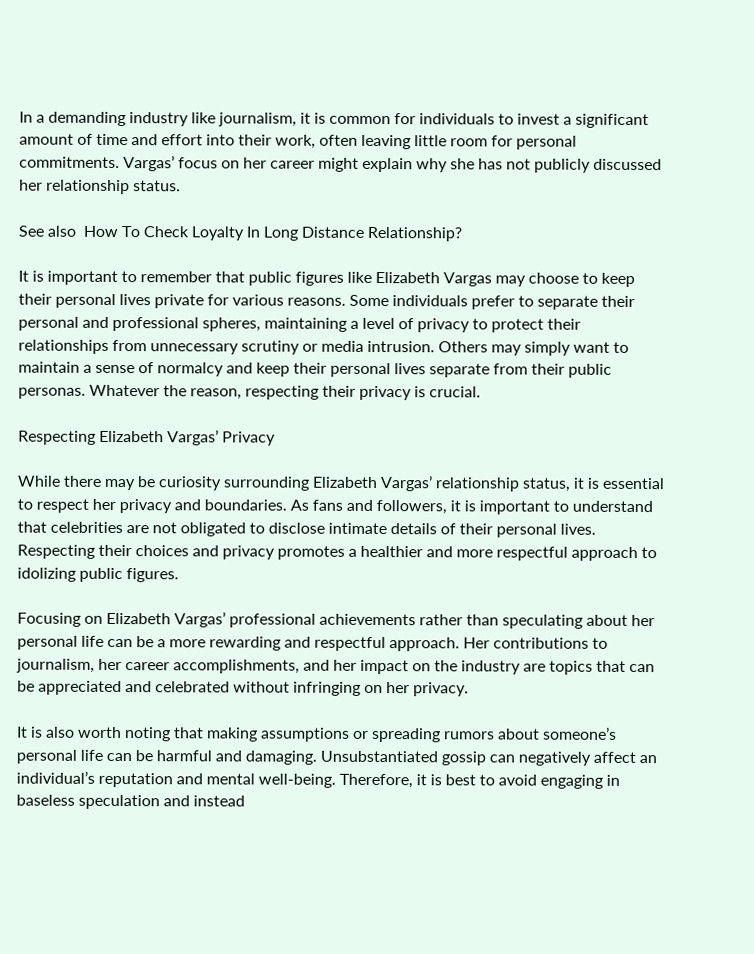In a demanding industry like journalism, it is common for individuals to invest a significant amount of time and effort into their work, often leaving little room for personal commitments. Vargas’ focus on her career might explain why she has not publicly discussed her relationship status.

See also  How To Check Loyalty In Long Distance Relationship?

It is important to remember that public figures like Elizabeth Vargas may choose to keep their personal lives private for various reasons. Some individuals prefer to separate their personal and professional spheres, maintaining a level of privacy to protect their relationships from unnecessary scrutiny or media intrusion. Others may simply want to maintain a sense of normalcy and keep their personal lives separate from their public personas. Whatever the reason, respecting their privacy is crucial.

Respecting Elizabeth Vargas’ Privacy

While there may be curiosity surrounding Elizabeth Vargas’ relationship status, it is essential to respect her privacy and boundaries. As fans and followers, it is important to understand that celebrities are not obligated to disclose intimate details of their personal lives. Respecting their choices and privacy promotes a healthier and more respectful approach to idolizing public figures.

Focusing on Elizabeth Vargas’ professional achievements rather than speculating about her personal life can be a more rewarding and respectful approach. Her contributions to journalism, her career accomplishments, and her impact on the industry are topics that can be appreciated and celebrated without infringing on her privacy.

It is also worth noting that making assumptions or spreading rumors about someone’s personal life can be harmful and damaging. Unsubstantiated gossip can negatively affect an individual’s reputation and mental well-being. Therefore, it is best to avoid engaging in baseless speculation and instead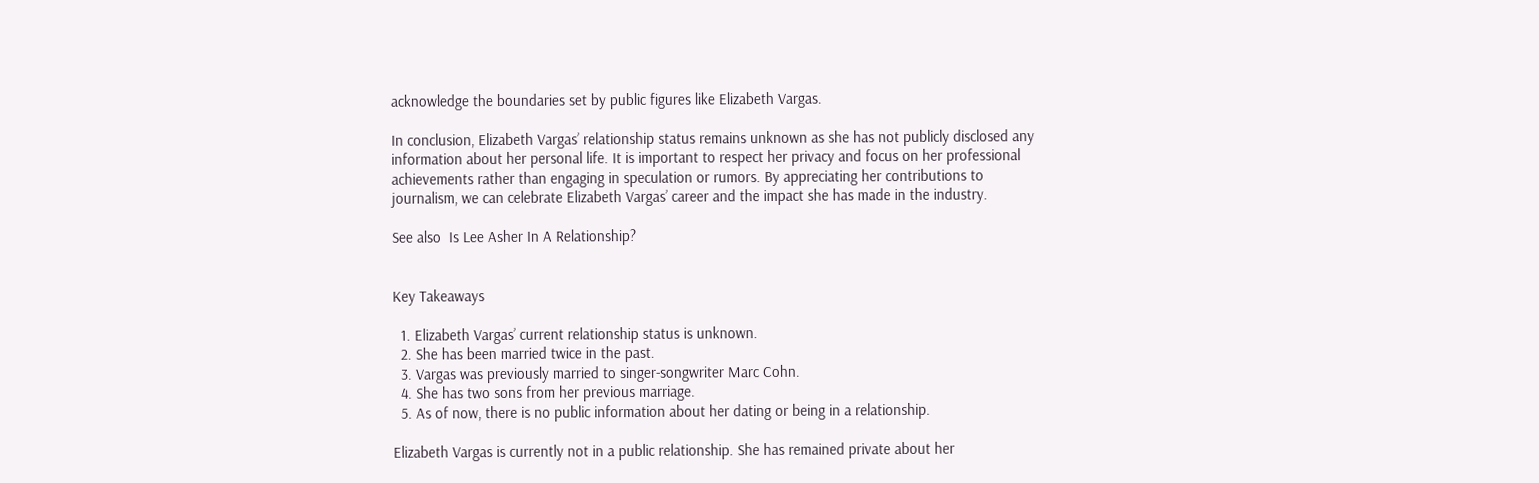acknowledge the boundaries set by public figures like Elizabeth Vargas.

In conclusion, Elizabeth Vargas’ relationship status remains unknown as she has not publicly disclosed any information about her personal life. It is important to respect her privacy and focus on her professional achievements rather than engaging in speculation or rumors. By appreciating her contributions to journalism, we can celebrate Elizabeth Vargas’ career and the impact she has made in the industry.

See also  Is Lee Asher In A Relationship?


Key Takeaways

  1. Elizabeth Vargas’ current relationship status is unknown.
  2. She has been married twice in the past.
  3. Vargas was previously married to singer-songwriter Marc Cohn.
  4. She has two sons from her previous marriage.
  5. As of now, there is no public information about her dating or being in a relationship.

Elizabeth Vargas is currently not in a public relationship. She has remained private about her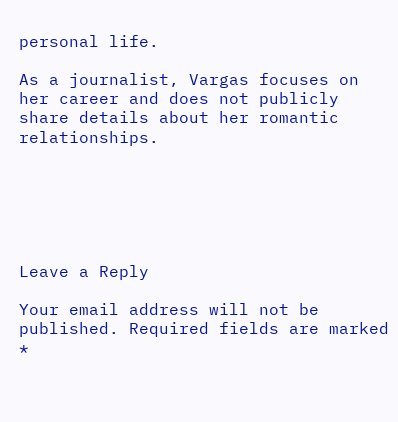personal life.

As a journalist, Vargas focuses on her career and does not publicly share details about her romantic relationships.






Leave a Reply

Your email address will not be published. Required fields are marked *